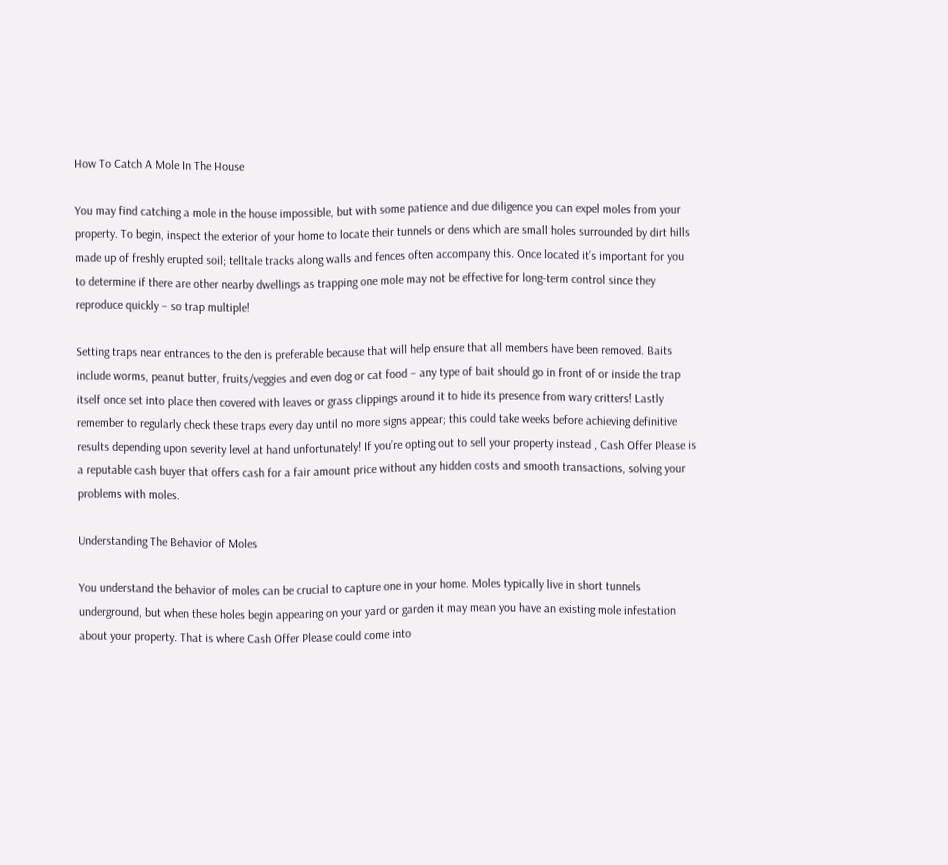How To Catch A Mole In The House

You may find catching a mole in the house impossible, but with some patience and due diligence you can expel moles from your property. To begin, inspect the exterior of your home to locate their tunnels or dens which are small holes surrounded by dirt hills made up of freshly erupted soil; telltale tracks along walls and fences often accompany this. Once located it’s important for you to determine if there are other nearby dwellings as trapping one mole may not be effective for long-term control since they reproduce quickly – so trap multiple!

Setting traps near entrances to the den is preferable because that will help ensure that all members have been removed. Baits include worms, peanut butter, fruits/veggies and even dog or cat food – any type of bait should go in front of or inside the trap itself once set into place then covered with leaves or grass clippings around it to hide its presence from wary critters! Lastly remember to regularly check these traps every day until no more signs appear; this could take weeks before achieving definitive results depending upon severity level at hand unfortunately! If you’re opting out to sell your property instead , Cash Offer Please is a reputable cash buyer that offers cash for a fair amount price without any hidden costs and smooth transactions, solving your problems with moles.

Understanding The Behavior of Moles

You understand the behavior of moles can be crucial to capture one in your home. Moles typically live in short tunnels underground, but when these holes begin appearing on your yard or garden it may mean you have an existing mole infestation about your property. That is where Cash Offer Please could come into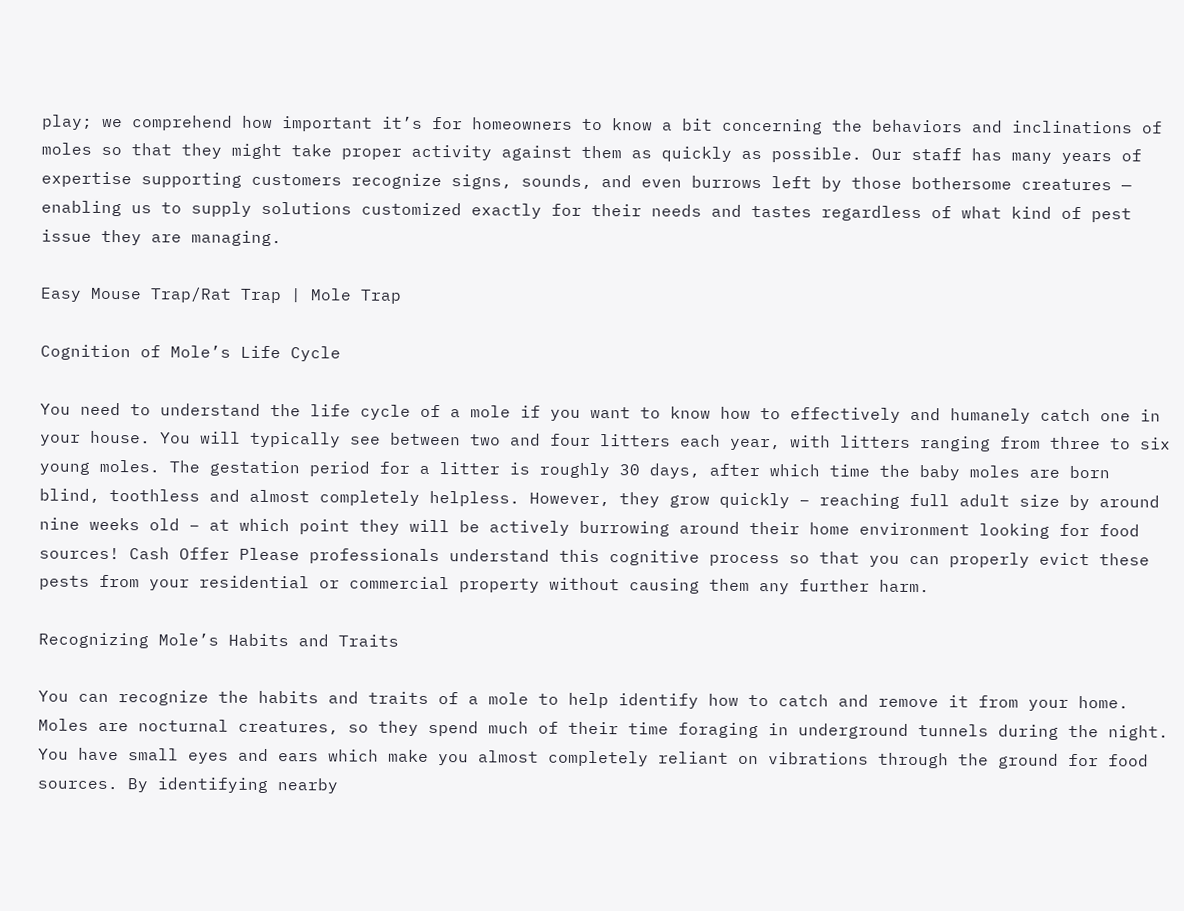play; we comprehend how important it’s for homeowners to know a bit concerning the behaviors and inclinations of moles so that they might take proper activity against them as quickly as possible. Our staff has many years of expertise supporting customers recognize signs, sounds, and even burrows left by those bothersome creatures — enabling us to supply solutions customized exactly for their needs and tastes regardless of what kind of pest issue they are managing.

Easy Mouse Trap/Rat Trap | Mole Trap

Cognition of Mole’s Life Cycle

You need to understand the life cycle of a mole if you want to know how to effectively and humanely catch one in your house. You will typically see between two and four litters each year, with litters ranging from three to six young moles. The gestation period for a litter is roughly 30 days, after which time the baby moles are born blind, toothless and almost completely helpless. However, they grow quickly – reaching full adult size by around nine weeks old – at which point they will be actively burrowing around their home environment looking for food sources! Cash Offer Please professionals understand this cognitive process so that you can properly evict these pests from your residential or commercial property without causing them any further harm.

Recognizing Mole’s Habits and Traits

You can recognize the habits and traits of a mole to help identify how to catch and remove it from your home. Moles are nocturnal creatures, so they spend much of their time foraging in underground tunnels during the night. You have small eyes and ears which make you almost completely reliant on vibrations through the ground for food sources. By identifying nearby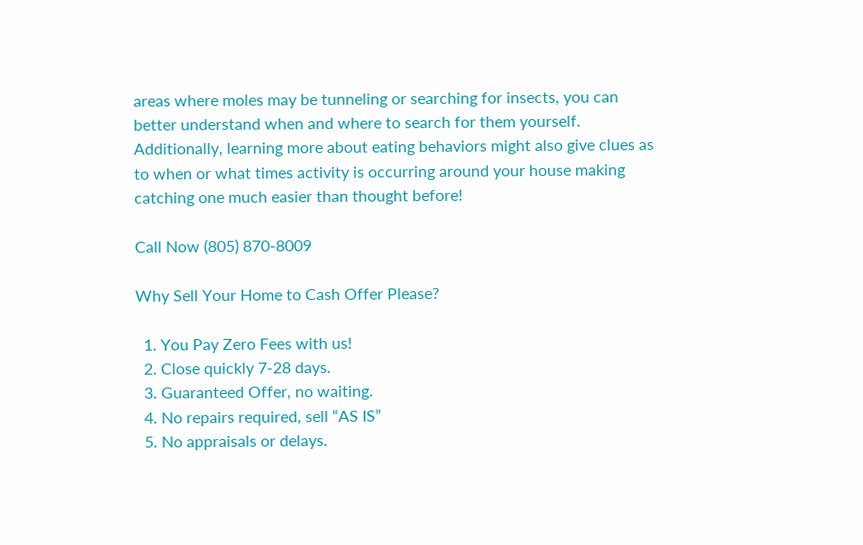areas where moles may be tunneling or searching for insects, you can better understand when and where to search for them yourself. Additionally, learning more about eating behaviors might also give clues as to when or what times activity is occurring around your house making catching one much easier than thought before!

Call Now (805) 870-8009

Why Sell Your Home to Cash Offer Please?

  1. You Pay Zero Fees with us!
  2. Close quickly 7-28 days.
  3. Guaranteed Offer, no waiting.
  4. No repairs required, sell “AS IS”
  5. No appraisals or delays.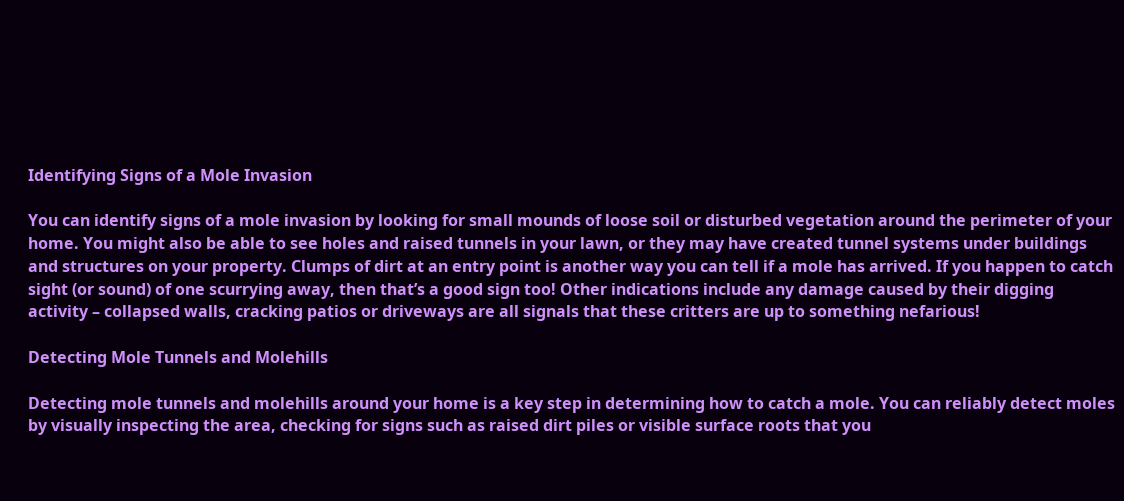Identifying Signs of a Mole Invasion

You can identify signs of a mole invasion by looking for small mounds of loose soil or disturbed vegetation around the perimeter of your home. You might also be able to see holes and raised tunnels in your lawn, or they may have created tunnel systems under buildings and structures on your property. Clumps of dirt at an entry point is another way you can tell if a mole has arrived. If you happen to catch sight (or sound) of one scurrying away, then that’s a good sign too! Other indications include any damage caused by their digging activity – collapsed walls, cracking patios or driveways are all signals that these critters are up to something nefarious!

Detecting Mole Tunnels and Molehills

Detecting mole tunnels and molehills around your home is a key step in determining how to catch a mole. You can reliably detect moles by visually inspecting the area, checking for signs such as raised dirt piles or visible surface roots that you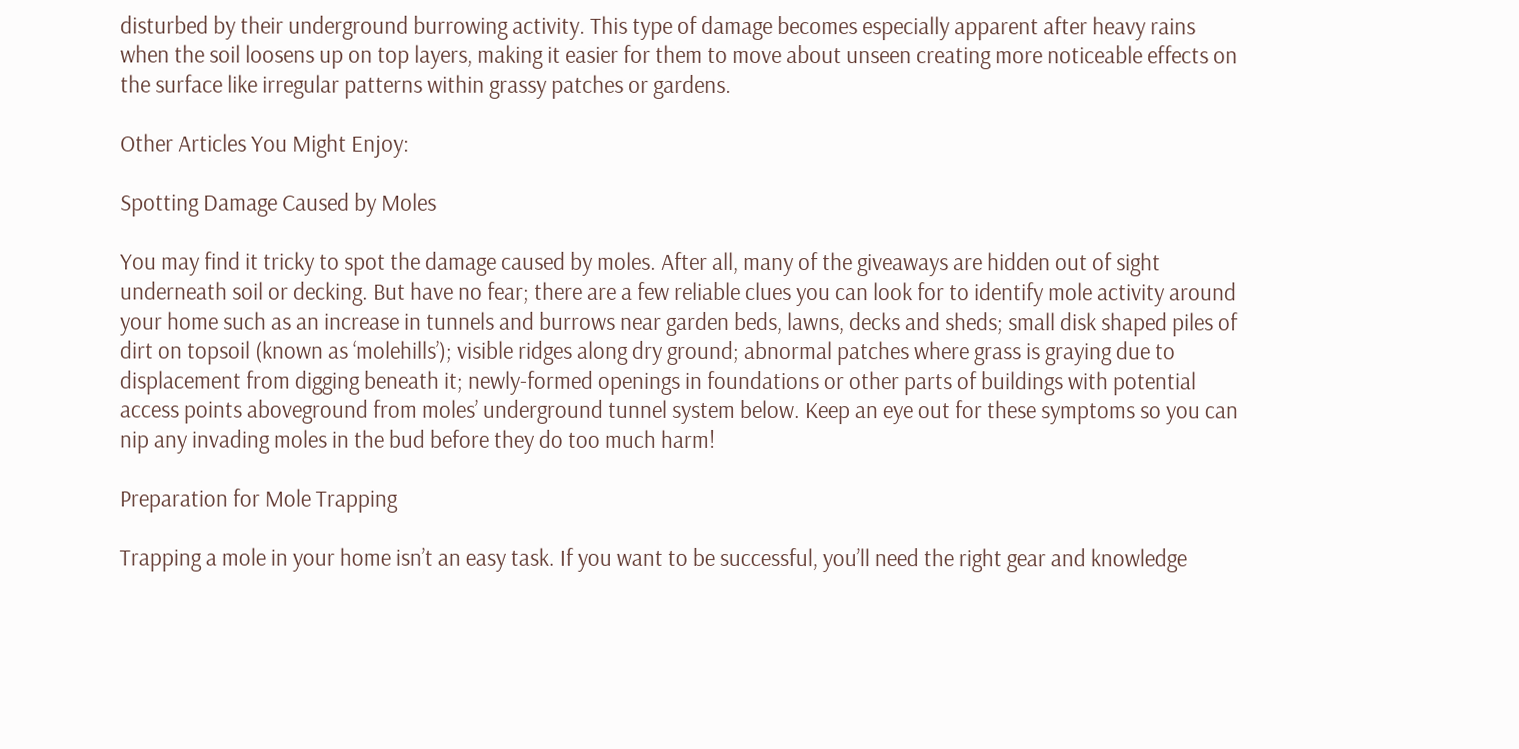disturbed by their underground burrowing activity. This type of damage becomes especially apparent after heavy rains when the soil loosens up on top layers, making it easier for them to move about unseen creating more noticeable effects on the surface like irregular patterns within grassy patches or gardens.

Other Articles You Might Enjoy:

Spotting Damage Caused by Moles

You may find it tricky to spot the damage caused by moles. After all, many of the giveaways are hidden out of sight underneath soil or decking. But have no fear; there are a few reliable clues you can look for to identify mole activity around your home such as an increase in tunnels and burrows near garden beds, lawns, decks and sheds; small disk shaped piles of dirt on topsoil (known as ‘molehills’); visible ridges along dry ground; abnormal patches where grass is graying due to displacement from digging beneath it; newly-formed openings in foundations or other parts of buildings with potential access points aboveground from moles’ underground tunnel system below. Keep an eye out for these symptoms so you can nip any invading moles in the bud before they do too much harm!

Preparation for Mole Trapping

Trapping a mole in your home isn’t an easy task. If you want to be successful, you’ll need the right gear and knowledge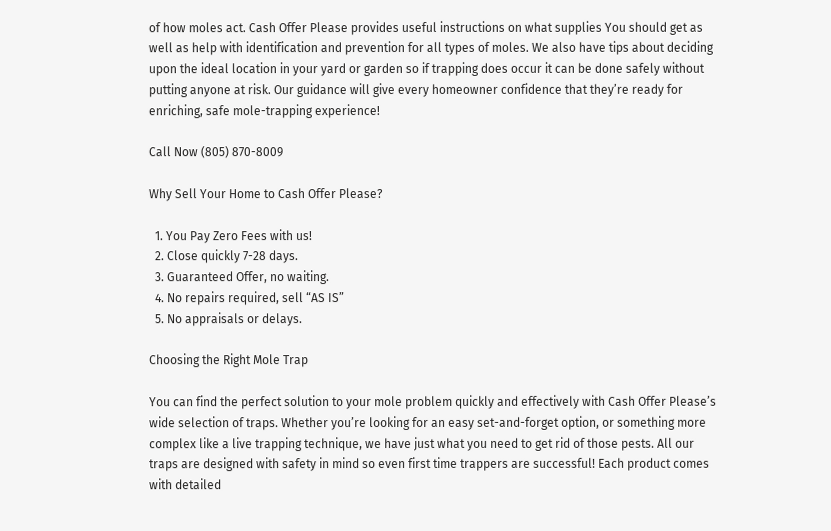of how moles act. Cash Offer Please provides useful instructions on what supplies You should get as well as help with identification and prevention for all types of moles. We also have tips about deciding upon the ideal location in your yard or garden so if trapping does occur it can be done safely without putting anyone at risk. Our guidance will give every homeowner confidence that they’re ready for enriching, safe mole-trapping experience!

Call Now (805) 870-8009

Why Sell Your Home to Cash Offer Please?

  1. You Pay Zero Fees with us!
  2. Close quickly 7-28 days.
  3. Guaranteed Offer, no waiting.
  4. No repairs required, sell “AS IS”
  5. No appraisals or delays.

Choosing the Right Mole Trap

You can find the perfect solution to your mole problem quickly and effectively with Cash Offer Please’s wide selection of traps. Whether you’re looking for an easy set-and-forget option, or something more complex like a live trapping technique, we have just what you need to get rid of those pests. All our traps are designed with safety in mind so even first time trappers are successful! Each product comes with detailed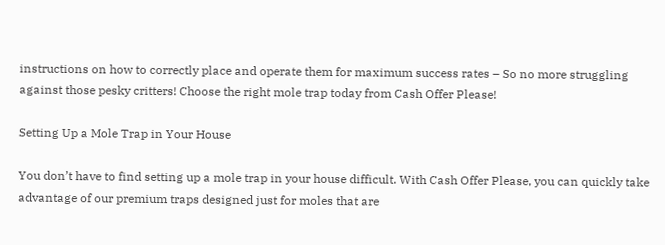instructions on how to correctly place and operate them for maximum success rates – So no more struggling against those pesky critters! Choose the right mole trap today from Cash Offer Please!

Setting Up a Mole Trap in Your House

You don’t have to find setting up a mole trap in your house difficult. With Cash Offer Please, you can quickly take advantage of our premium traps designed just for moles that are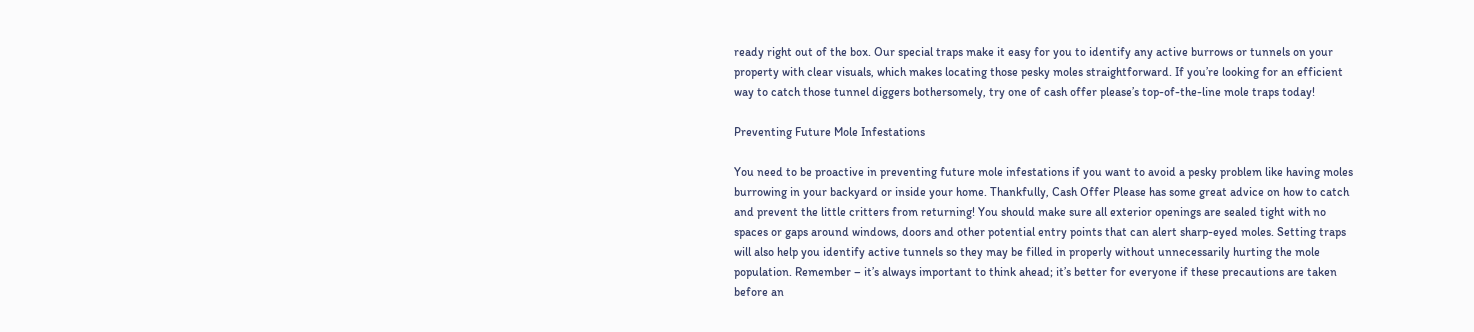ready right out of the box. Our special traps make it easy for you to identify any active burrows or tunnels on your property with clear visuals, which makes locating those pesky moles straightforward. If you’re looking for an efficient way to catch those tunnel diggers bothersomely, try one of cash offer please’s top-of-the-line mole traps today!

Preventing Future Mole Infestations

You need to be proactive in preventing future mole infestations if you want to avoid a pesky problem like having moles burrowing in your backyard or inside your home. Thankfully, Cash Offer Please has some great advice on how to catch and prevent the little critters from returning! You should make sure all exterior openings are sealed tight with no spaces or gaps around windows, doors and other potential entry points that can alert sharp-eyed moles. Setting traps will also help you identify active tunnels so they may be filled in properly without unnecessarily hurting the mole population. Remember – it’s always important to think ahead; it’s better for everyone if these precautions are taken before an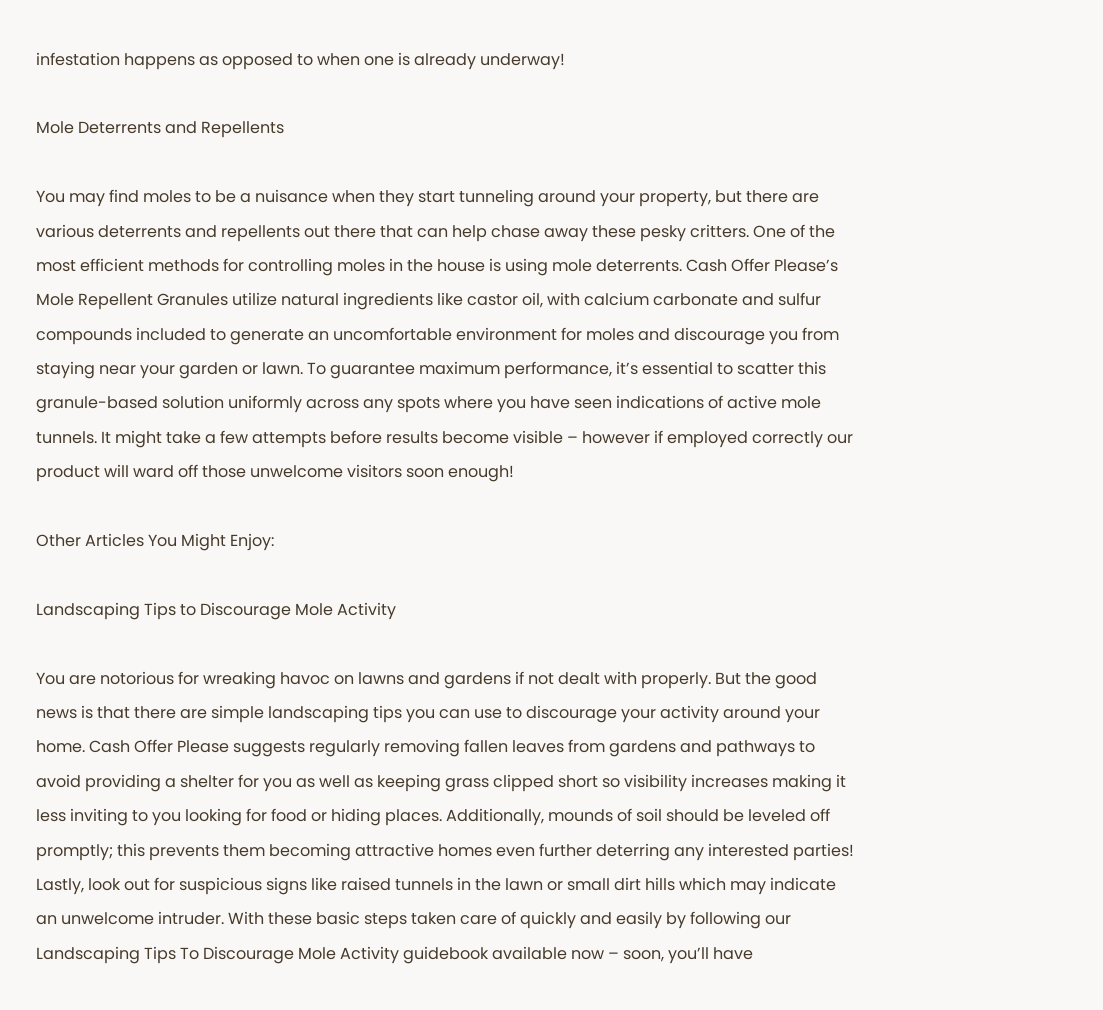infestation happens as opposed to when one is already underway!

Mole Deterrents and Repellents

You may find moles to be a nuisance when they start tunneling around your property, but there are various deterrents and repellents out there that can help chase away these pesky critters. One of the most efficient methods for controlling moles in the house is using mole deterrents. Cash Offer Please’s Mole Repellent Granules utilize natural ingredients like castor oil, with calcium carbonate and sulfur compounds included to generate an uncomfortable environment for moles and discourage you from staying near your garden or lawn. To guarantee maximum performance, it’s essential to scatter this granule-based solution uniformly across any spots where you have seen indications of active mole tunnels. It might take a few attempts before results become visible – however if employed correctly our product will ward off those unwelcome visitors soon enough!

Other Articles You Might Enjoy:

Landscaping Tips to Discourage Mole Activity

You are notorious for wreaking havoc on lawns and gardens if not dealt with properly. But the good news is that there are simple landscaping tips you can use to discourage your activity around your home. Cash Offer Please suggests regularly removing fallen leaves from gardens and pathways to avoid providing a shelter for you as well as keeping grass clipped short so visibility increases making it less inviting to you looking for food or hiding places. Additionally, mounds of soil should be leveled off promptly; this prevents them becoming attractive homes even further deterring any interested parties! Lastly, look out for suspicious signs like raised tunnels in the lawn or small dirt hills which may indicate an unwelcome intruder. With these basic steps taken care of quickly and easily by following our Landscaping Tips To Discourage Mole Activity guidebook available now – soon, you’ll have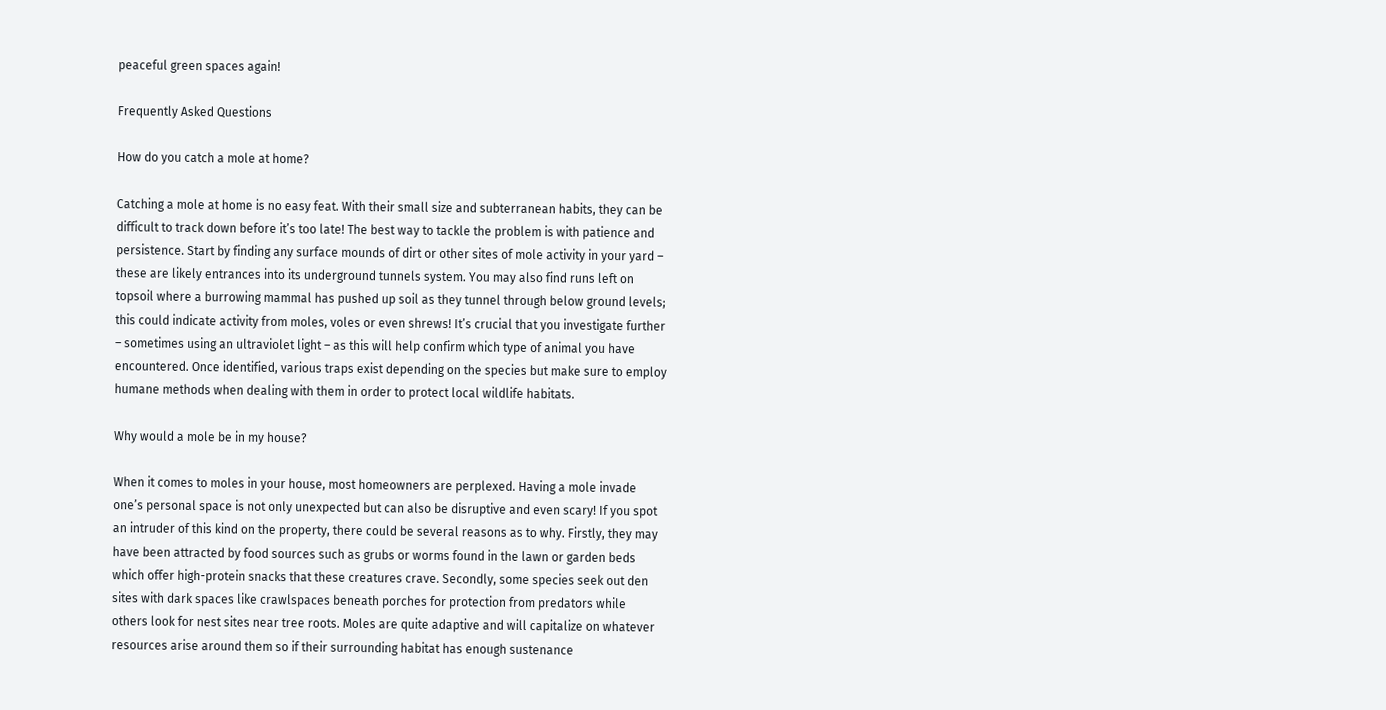peaceful green spaces again!

Frequently Asked Questions

How do you catch a mole at home?

Catching a mole at home is no easy feat. With their small size and subterranean habits, they can be difficult to track down before it’s too late! The best way to tackle the problem is with patience and persistence. Start by finding any surface mounds of dirt or other sites of mole activity in your yard – these are likely entrances into its underground tunnels system. You may also find runs left on topsoil where a burrowing mammal has pushed up soil as they tunnel through below ground levels; this could indicate activity from moles, voles or even shrews! It’s crucial that you investigate further – sometimes using an ultraviolet light – as this will help confirm which type of animal you have encountered. Once identified, various traps exist depending on the species but make sure to employ humane methods when dealing with them in order to protect local wildlife habitats.

Why would a mole be in my house?

When it comes to moles in your house, most homeowners are perplexed. Having a mole invade one’s personal space is not only unexpected but can also be disruptive and even scary! If you spot an intruder of this kind on the property, there could be several reasons as to why. Firstly, they may have been attracted by food sources such as grubs or worms found in the lawn or garden beds which offer high-protein snacks that these creatures crave. Secondly, some species seek out den sites with dark spaces like crawlspaces beneath porches for protection from predators while others look for nest sites near tree roots. Moles are quite adaptive and will capitalize on whatever resources arise around them so if their surrounding habitat has enough sustenance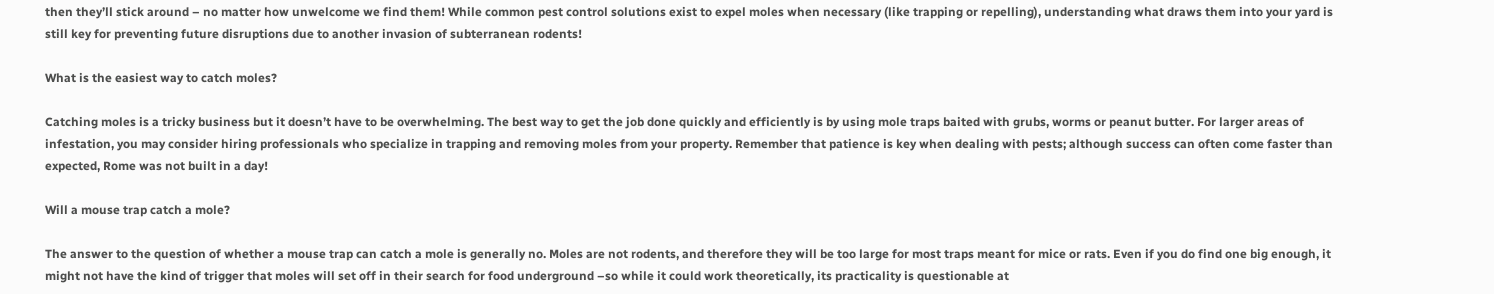then they’ll stick around – no matter how unwelcome we find them! While common pest control solutions exist to expel moles when necessary (like trapping or repelling), understanding what draws them into your yard is still key for preventing future disruptions due to another invasion of subterranean rodents!

What is the easiest way to catch moles?

Catching moles is a tricky business but it doesn’t have to be overwhelming. The best way to get the job done quickly and efficiently is by using mole traps baited with grubs, worms or peanut butter. For larger areas of infestation, you may consider hiring professionals who specialize in trapping and removing moles from your property. Remember that patience is key when dealing with pests; although success can often come faster than expected, Rome was not built in a day!

Will a mouse trap catch a mole?

The answer to the question of whether a mouse trap can catch a mole is generally no. Moles are not rodents, and therefore they will be too large for most traps meant for mice or rats. Even if you do find one big enough, it might not have the kind of trigger that moles will set off in their search for food underground –so while it could work theoretically, its practicality is questionable at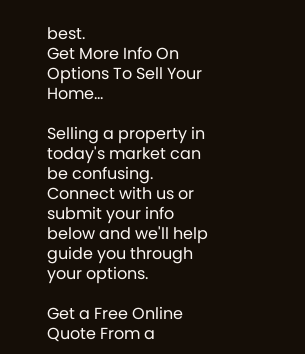best.
Get More Info On Options To Sell Your Home...

Selling a property in today's market can be confusing. Connect with us or submit your info below and we'll help guide you through your options.

Get a Free Online Quote From a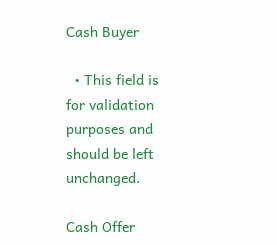Cash Buyer

  • This field is for validation purposes and should be left unchanged.

Cash Offer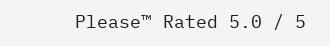Please™ Rated 5.0 / 5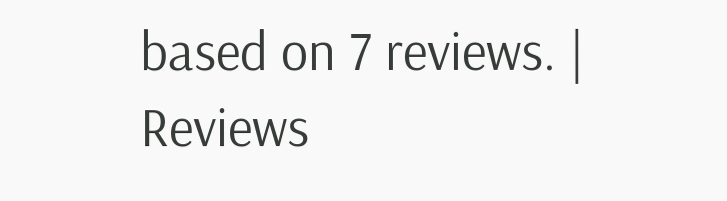based on 7 reviews. | Reviews